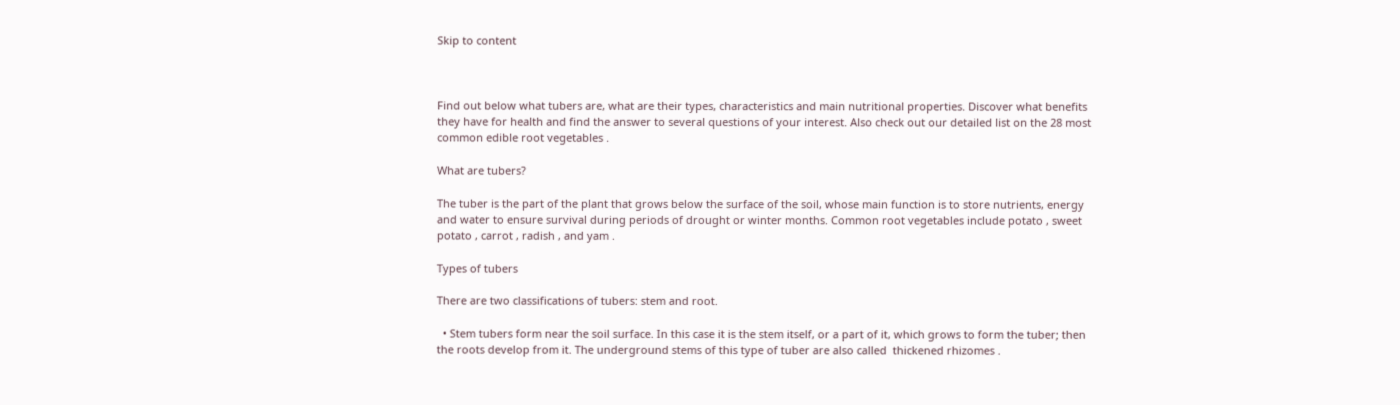Skip to content



Find out below what tubers are, what are their types, characteristics and main nutritional properties. Discover what benefits they have for health and find the answer to several questions of your interest. Also check out our detailed list on the 28 most common edible root vegetables .

What are tubers?

The tuber is the part of the plant that grows below the surface of the soil, whose main function is to store nutrients, energy and water to ensure survival during periods of drought or winter months. Common root vegetables include potato , sweet potato , carrot , radish , and yam .

Types of tubers

There are two classifications of tubers: stem and root.

  • Stem tubers form near the soil surface. In this case it is the stem itself, or a part of it, which grows to form the tuber; then the roots develop from it. The underground stems of this type of tuber are also called  thickened rhizomes .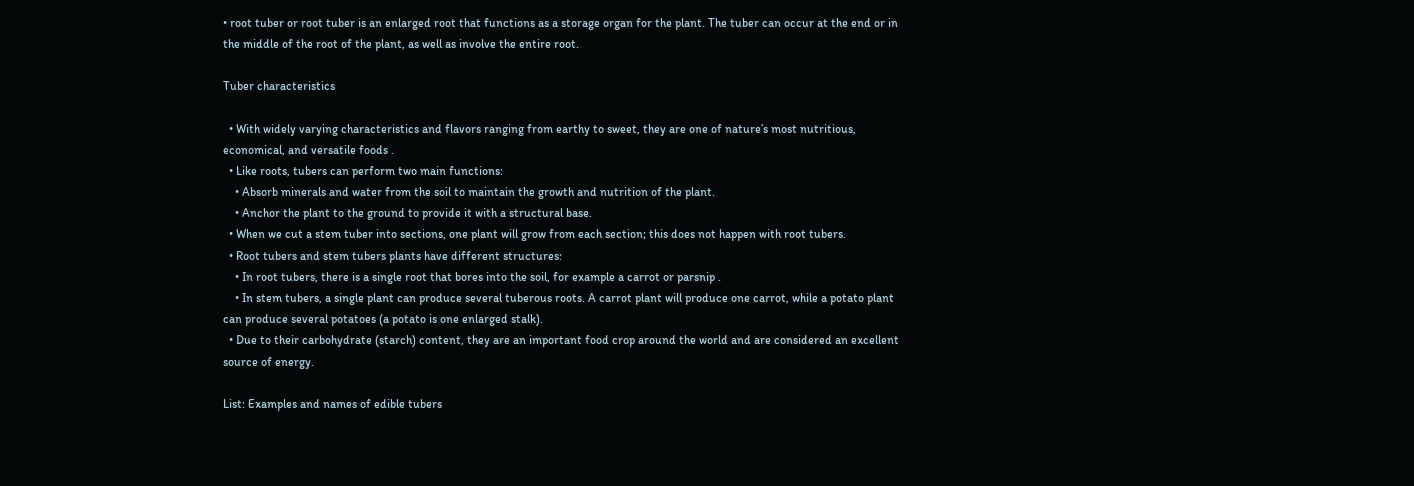• root tuber or root tuber is an enlarged root that functions as a storage organ for the plant. The tuber can occur at the end or in the middle of the root of the plant, as well as involve the entire root.

Tuber characteristics

  • With widely varying characteristics and flavors ranging from earthy to sweet, they are one of nature’s most nutritious, economical, and versatile foods .
  • Like roots, tubers can perform two main functions:
    • Absorb minerals and water from the soil to maintain the growth and nutrition of the plant.
    • Anchor the plant to the ground to provide it with a structural base.
  • When we cut a stem tuber into sections, one plant will grow from each section; this does not happen with root tubers.
  • Root tubers and stem tubers plants have different structures:
    • In root tubers, there is a single root that bores into the soil, for example a carrot or parsnip .
    • In stem tubers, a single plant can produce several tuberous roots. A carrot plant will produce one carrot, while a potato plant can produce several potatoes (a potato is one enlarged stalk).
  • Due to their carbohydrate (starch) content, they are an important food crop around the world and are considered an excellent source of energy.

List: Examples and names of edible tubers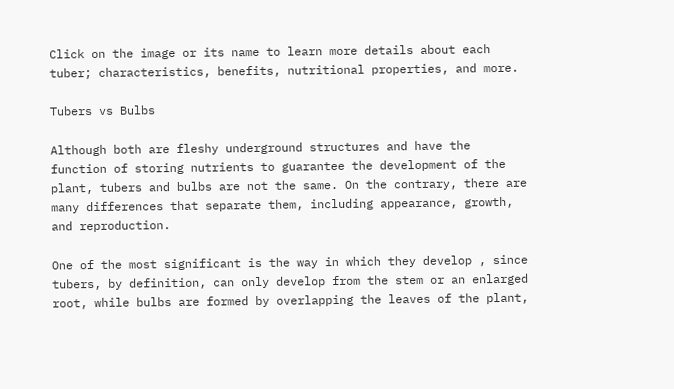Click on the image or its name to learn more details about each tuber; characteristics, benefits, nutritional properties, and more.

Tubers vs Bulbs

Although both are fleshy underground structures and have the function of storing nutrients to guarantee the development of the plant, tubers and bulbs are not the same. On the contrary, there are many differences that separate them, including appearance, growth, and reproduction.

One of the most significant is the way in which they develop , since tubers, by definition, can only develop from the stem or an enlarged root, while bulbs are formed by overlapping the leaves of the plant,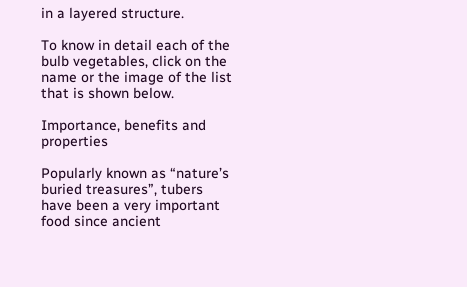in a layered structure.

To know in detail each of the bulb vegetables, click on the name or the image of the list that is shown below.

Importance, benefits and properties

Popularly known as “nature’s buried treasures”, tubers have been a very important food since ancient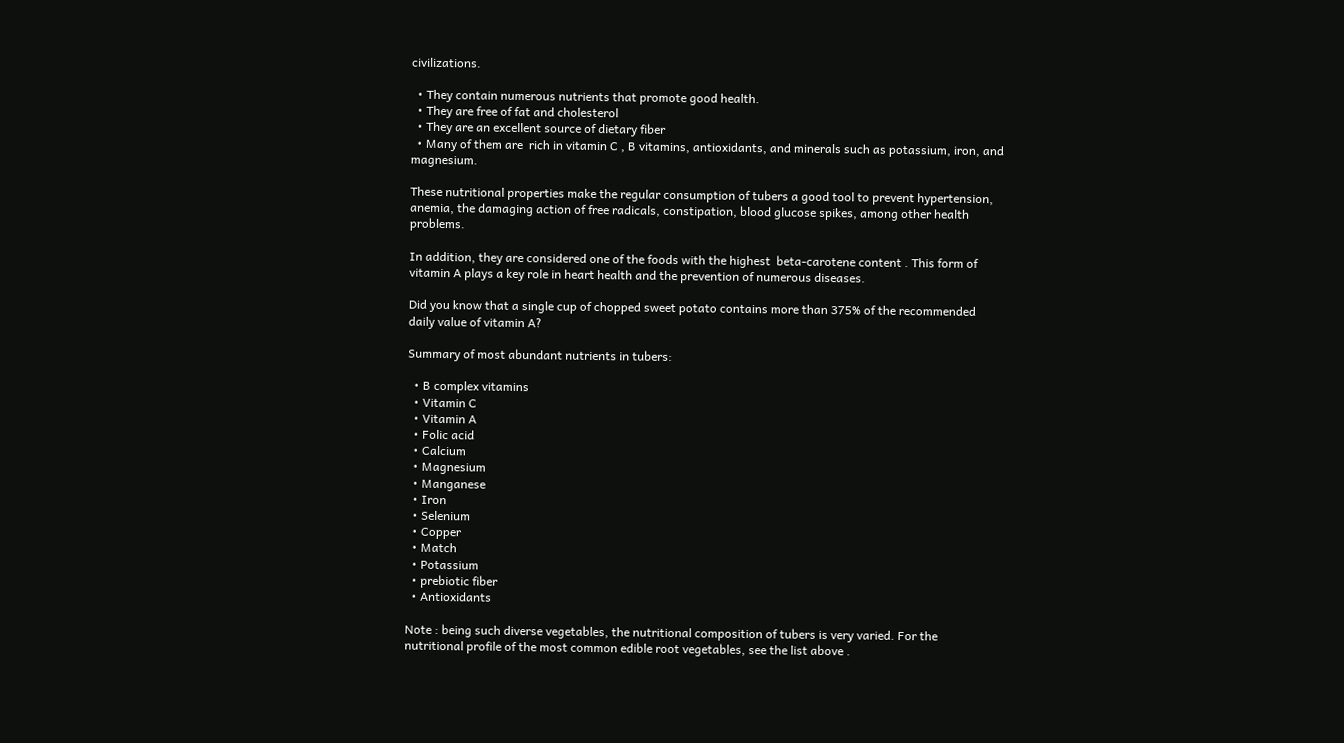civilizations.

  • They contain numerous nutrients that promote good health.
  • They are free of fat and cholesterol
  • They are an excellent source of dietary fiber
  • Many of them are  rich in vitamin C , B vitamins, antioxidants, and minerals such as potassium, iron, and magnesium.

These nutritional properties make the regular consumption of tubers a good tool to prevent hypertension, anemia, the damaging action of free radicals, constipation, blood glucose spikes, among other health problems.

In addition, they are considered one of the foods with the highest  beta-carotene content . This form of vitamin A plays a key role in heart health and the prevention of numerous diseases.

Did you know that a single cup of chopped sweet potato contains more than 375% of the recommended daily value of vitamin A?

Summary of most abundant nutrients in tubers:

  • B complex vitamins
  • Vitamin C
  • Vitamin A
  • Folic acid
  • Calcium
  • Magnesium
  • Manganese
  • Iron
  • Selenium
  • Copper
  • Match
  • Potassium
  • prebiotic fiber
  • Antioxidants

Note : being such diverse vegetables, the nutritional composition of tubers is very varied. For the nutritional profile of the most common edible root vegetables, see the list above .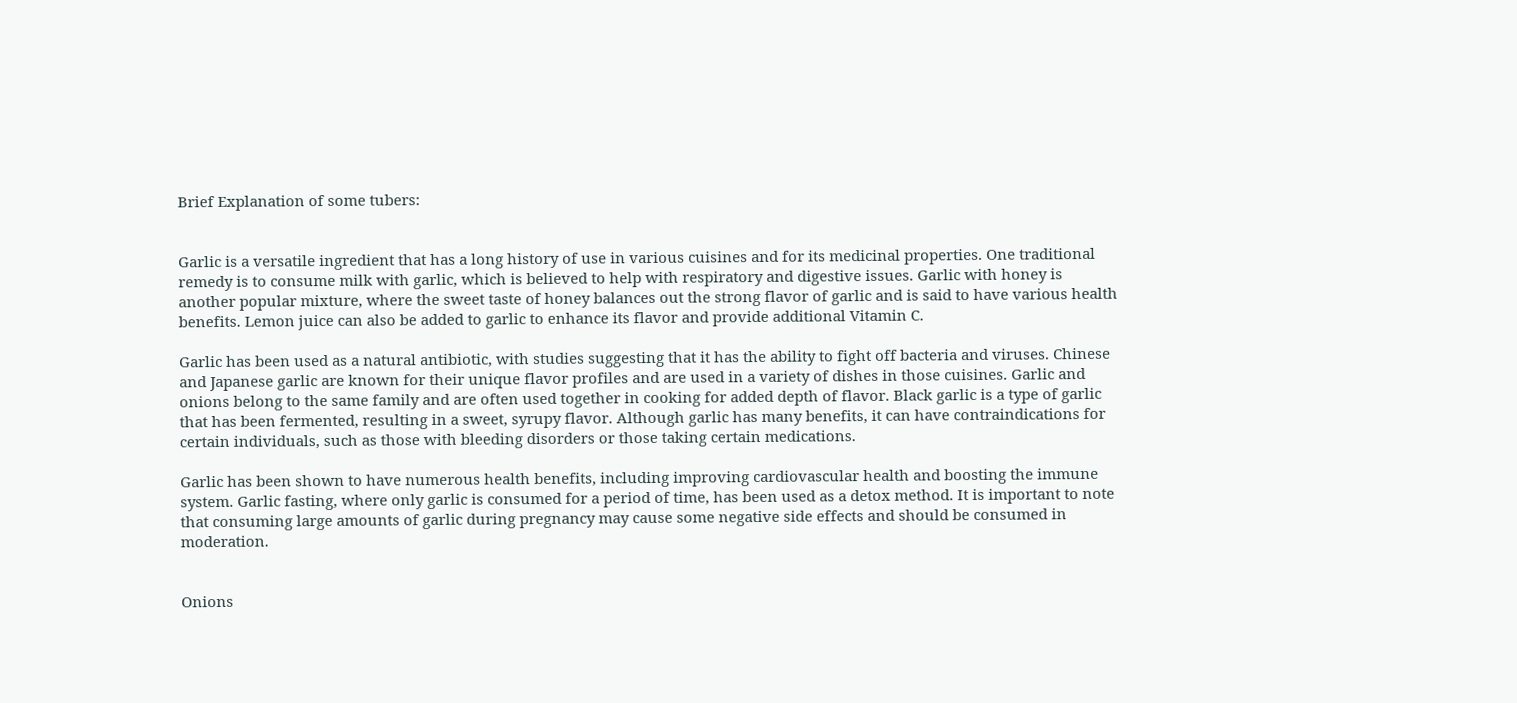Brief Explanation of some tubers:


Garlic is a versatile ingredient that has a long history of use in various cuisines and for its medicinal properties. One traditional remedy is to consume milk with garlic, which is believed to help with respiratory and digestive issues. Garlic with honey is another popular mixture, where the sweet taste of honey balances out the strong flavor of garlic and is said to have various health benefits. Lemon juice can also be added to garlic to enhance its flavor and provide additional Vitamin C.

Garlic has been used as a natural antibiotic, with studies suggesting that it has the ability to fight off bacteria and viruses. Chinese and Japanese garlic are known for their unique flavor profiles and are used in a variety of dishes in those cuisines. Garlic and onions belong to the same family and are often used together in cooking for added depth of flavor. Black garlic is a type of garlic that has been fermented, resulting in a sweet, syrupy flavor. Although garlic has many benefits, it can have contraindications for certain individuals, such as those with bleeding disorders or those taking certain medications.

Garlic has been shown to have numerous health benefits, including improving cardiovascular health and boosting the immune system. Garlic fasting, where only garlic is consumed for a period of time, has been used as a detox method. It is important to note that consuming large amounts of garlic during pregnancy may cause some negative side effects and should be consumed in moderation.


Onions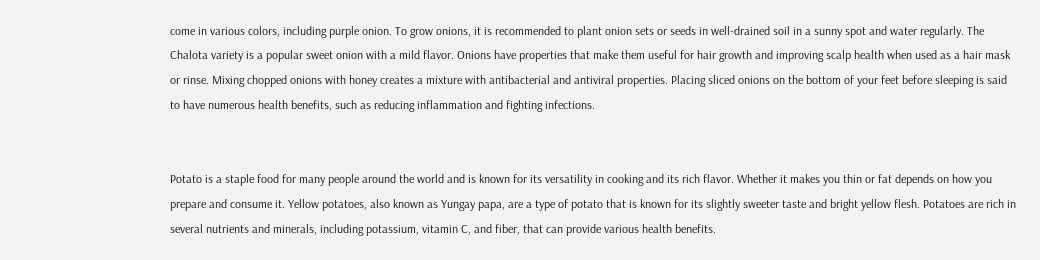come in various colors, including purple onion. To grow onions, it is recommended to plant onion sets or seeds in well-drained soil in a sunny spot and water regularly. The Chalota variety is a popular sweet onion with a mild flavor. Onions have properties that make them useful for hair growth and improving scalp health when used as a hair mask or rinse. Mixing chopped onions with honey creates a mixture with antibacterial and antiviral properties. Placing sliced onions on the bottom of your feet before sleeping is said to have numerous health benefits, such as reducing inflammation and fighting infections.


Potato is a staple food for many people around the world and is known for its versatility in cooking and its rich flavor. Whether it makes you thin or fat depends on how you prepare and consume it. Yellow potatoes, also known as Yungay papa, are a type of potato that is known for its slightly sweeter taste and bright yellow flesh. Potatoes are rich in several nutrients and minerals, including potassium, vitamin C, and fiber, that can provide various health benefits.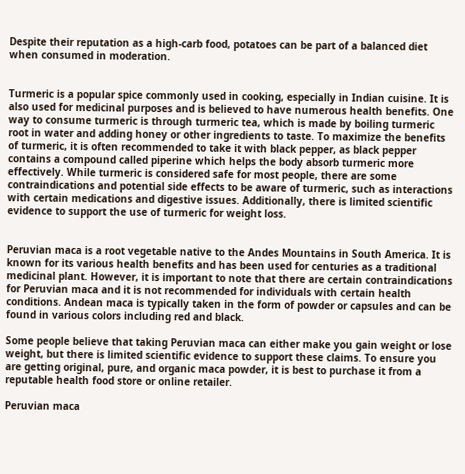Despite their reputation as a high-carb food, potatoes can be part of a balanced diet when consumed in moderation.


Turmeric is a popular spice commonly used in cooking, especially in Indian cuisine. It is also used for medicinal purposes and is believed to have numerous health benefits. One way to consume turmeric is through turmeric tea, which is made by boiling turmeric root in water and adding honey or other ingredients to taste. To maximize the benefits of turmeric, it is often recommended to take it with black pepper, as black pepper contains a compound called piperine which helps the body absorb turmeric more effectively. While turmeric is considered safe for most people, there are some contraindications and potential side effects to be aware of turmeric, such as interactions with certain medications and digestive issues. Additionally, there is limited scientific evidence to support the use of turmeric for weight loss.


Peruvian maca is a root vegetable native to the Andes Mountains in South America. It is known for its various health benefits and has been used for centuries as a traditional medicinal plant. However, it is important to note that there are certain contraindications for Peruvian maca and it is not recommended for individuals with certain health conditions. Andean maca is typically taken in the form of powder or capsules and can be found in various colors including red and black.

Some people believe that taking Peruvian maca can either make you gain weight or lose weight, but there is limited scientific evidence to support these claims. To ensure you are getting original, pure, and organic maca powder, it is best to purchase it from a reputable health food store or online retailer.

Peruvian maca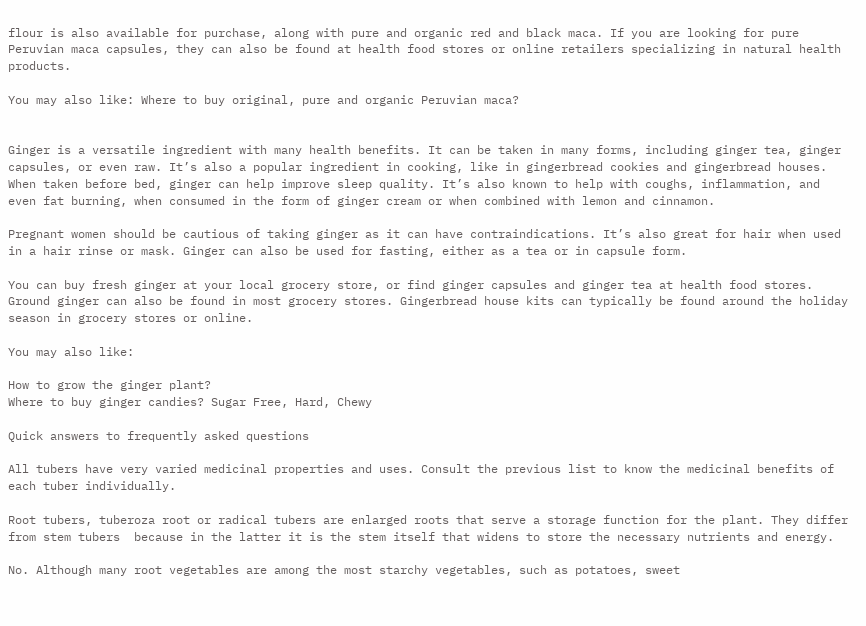flour is also available for purchase, along with pure and organic red and black maca. If you are looking for pure Peruvian maca capsules, they can also be found at health food stores or online retailers specializing in natural health products.

You may also like: Where to buy original, pure and organic Peruvian maca?


Ginger is a versatile ingredient with many health benefits. It can be taken in many forms, including ginger tea, ginger capsules, or even raw. It’s also a popular ingredient in cooking, like in gingerbread cookies and gingerbread houses. When taken before bed, ginger can help improve sleep quality. It’s also known to help with coughs, inflammation, and even fat burning, when consumed in the form of ginger cream or when combined with lemon and cinnamon.

Pregnant women should be cautious of taking ginger as it can have contraindications. It’s also great for hair when used in a hair rinse or mask. Ginger can also be used for fasting, either as a tea or in capsule form.

You can buy fresh ginger at your local grocery store, or find ginger capsules and ginger tea at health food stores. Ground ginger can also be found in most grocery stores. Gingerbread house kits can typically be found around the holiday season in grocery stores or online.

You may also like:

How to grow the ginger plant?
Where to buy ginger candies? Sugar Free, Hard, Chewy

Quick answers to frequently asked questions

All tubers have very varied medicinal properties and uses. Consult the previous list to know the medicinal benefits of each tuber individually.

Root tubers, tuberoza root or radical tubers are enlarged roots that serve a storage function for the plant. They differ from stem tubers  because in the latter it is the stem itself that widens to store the necessary nutrients and energy.

No. Although many root vegetables are among the most starchy vegetables, such as potatoes, sweet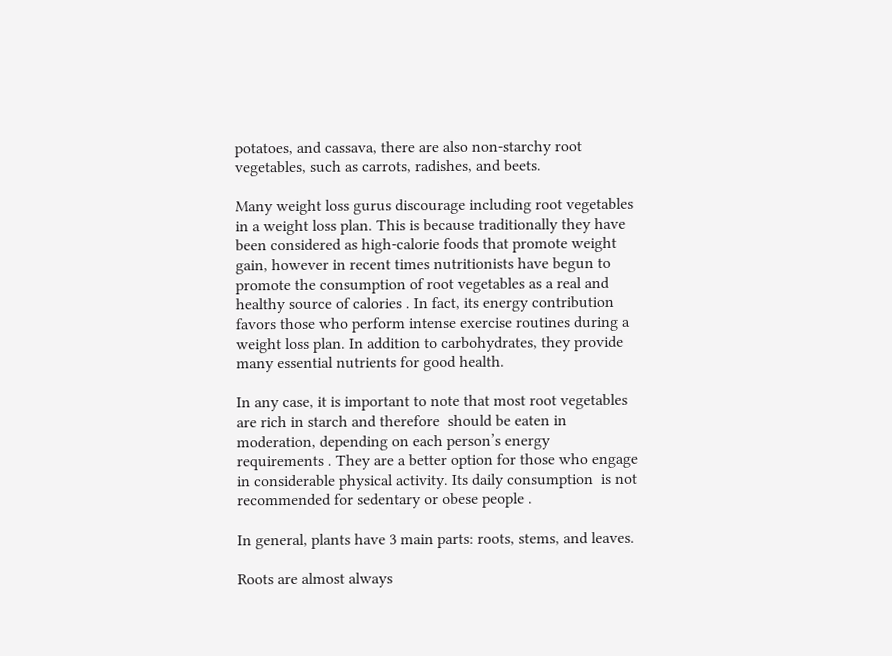potatoes, and cassava, there are also non-starchy root vegetables, such as carrots, radishes, and beets.

Many weight loss gurus discourage including root vegetables in a weight loss plan. This is because traditionally they have been considered as high-calorie foods that promote weight gain, however in recent times nutritionists have begun to promote the consumption of root vegetables as a real and healthy source of calories . In fact, its energy contribution favors those who perform intense exercise routines during a weight loss plan. In addition to carbohydrates, they provide many essential nutrients for good health.

In any case, it is important to note that most root vegetables are rich in starch and therefore  should be eaten in moderation, depending on each person’s energy requirements . They are a better option for those who engage in considerable physical activity. Its daily consumption  is not recommended for sedentary or obese people .

In general, plants have 3 main parts: roots, stems, and leaves.

Roots are almost always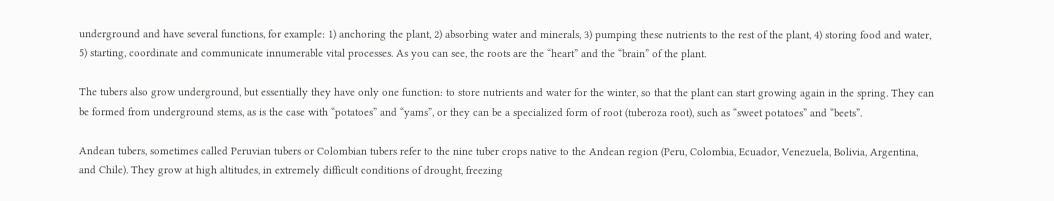underground and have several functions, for example: 1) anchoring the plant, 2) absorbing water and minerals, 3) pumping these nutrients to the rest of the plant, 4) storing food and water, 5) starting, coordinate and communicate innumerable vital processes. As you can see, the roots are the “heart” and the “brain” of the plant.

The tubers also grow underground, but essentially they have only one function: to store nutrients and water for the winter, so that the plant can start growing again in the spring. They can be formed from underground stems, as is the case with “potatoes” and “yams”, or they can be a specialized form of root (tuberoza root), such as “sweet potatoes” and “beets”.

Andean tubers, sometimes called Peruvian tubers or Colombian tubers refer to the nine tuber crops native to the Andean region (Peru, Colombia, Ecuador, Venezuela, Bolivia, Argentina, and Chile). They grow at high altitudes, in extremely difficult conditions of drought, freezing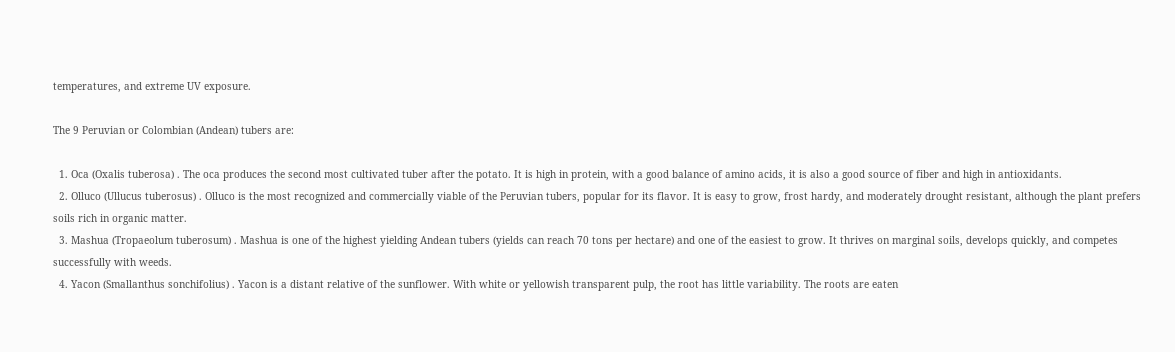temperatures, and extreme UV exposure.

The 9 Peruvian or Colombian (Andean) tubers are:

  1. Oca (Oxalis tuberosa) . The oca produces the second most cultivated tuber after the potato. It is high in protein, with a good balance of amino acids, it is also a good source of fiber and high in antioxidants.
  2. Olluco (Ullucus tuberosus) . Olluco is the most recognized and commercially viable of the Peruvian tubers, popular for its flavor. It is easy to grow, frost hardy, and moderately drought resistant, although the plant prefers soils rich in organic matter.
  3. Mashua (Tropaeolum tuberosum) . Mashua is one of the highest yielding Andean tubers (yields can reach 70 tons per hectare) and one of the easiest to grow. It thrives on marginal soils, develops quickly, and competes successfully with weeds.
  4. Yacon (Smallanthus sonchifolius) . Yacon is a distant relative of the sunflower. With white or yellowish transparent pulp, the root has little variability. The roots are eaten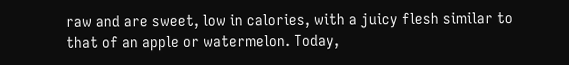raw and are sweet, low in calories, with a juicy flesh similar to that of an apple or watermelon. Today,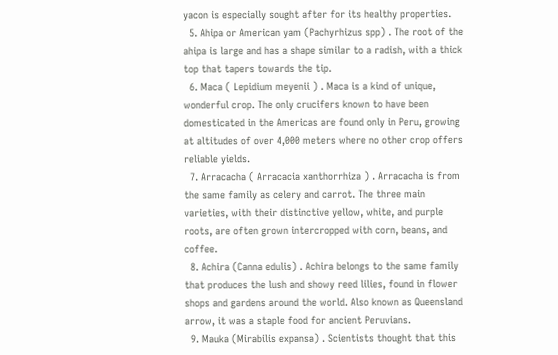yacon is especially sought after for its healthy properties.
  5. Ahipa or American yam (Pachyrhizus spp) . The root of the ahipa is large and has a shape similar to a radish, with a thick top that tapers towards the tip.
  6. Maca ( Lepidium meyenii ) . Maca is a kind of unique, wonderful crop. The only crucifers known to have been domesticated in the Americas are found only in Peru, growing at altitudes of over 4,000 meters where no other crop offers reliable yields.
  7. Arracacha ( Arracacia xanthorrhiza ) . Arracacha is from the same family as celery and carrot. The three main varieties, with their distinctive yellow, white, and purple roots, are often grown intercropped with corn, beans, and coffee.
  8. Achira (Canna edulis) . Achira belongs to the same family that produces the lush and showy reed lilies, found in flower shops and gardens around the world. Also known as Queensland arrow, it was a staple food for ancient Peruvians.
  9. Mauka (Mirabilis expansa) . Scientists thought that this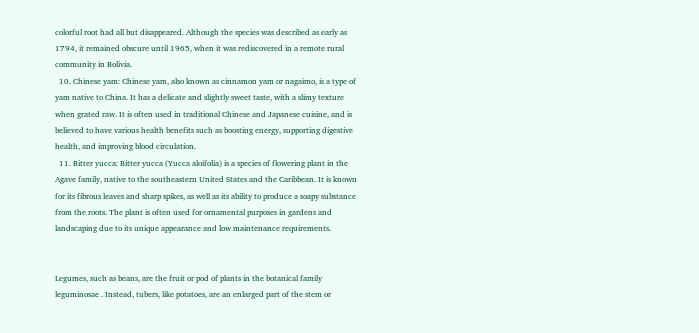colorful root had all but disappeared. Although the species was described as early as 1794, it remained obscure until 1965, when it was rediscovered in a remote rural community in Bolivia.
  10. Chinese yam: Chinese yam, also known as cinnamon yam or nagaimo, is a type of yam native to China. It has a delicate and slightly sweet taste, with a slimy texture when grated raw. It is often used in traditional Chinese and Japanese cuisine, and is believed to have various health benefits such as boosting energy, supporting digestive health, and improving blood circulation.
  11. Bitter yucca: Bitter yucca (Yucca aloifolia) is a species of flowering plant in the Agave family, native to the southeastern United States and the Caribbean. It is known for its fibrous leaves and sharp spikes, as well as its ability to produce a soapy substance from the roots. The plant is often used for ornamental purposes in gardens and landscaping due to its unique appearance and low maintenance requirements.


Legumes, such as beans, are the fruit or pod of plants in the botanical family leguminosae . Instead, tubers, like potatoes, are an enlarged part of the stem or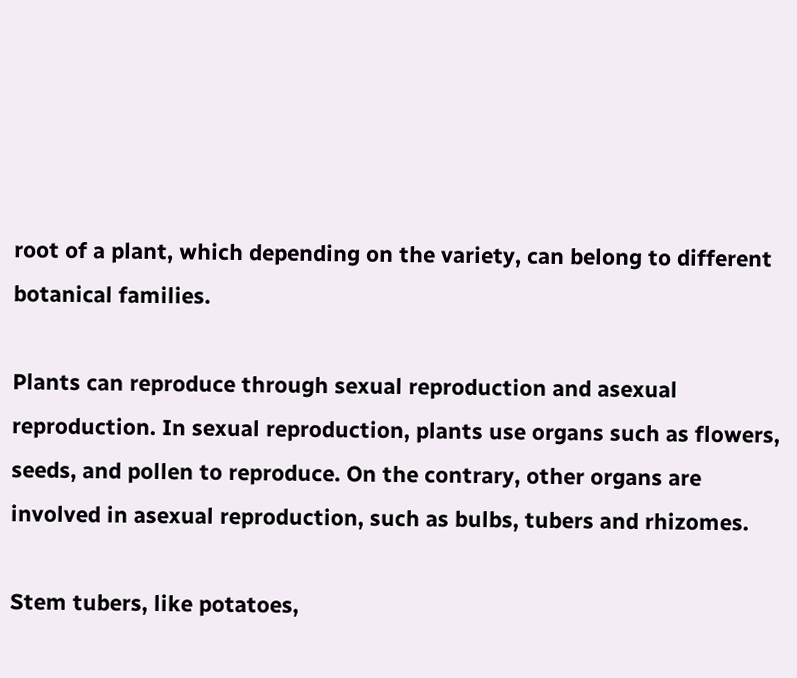root of a plant, which depending on the variety, can belong to different botanical families.

Plants can reproduce through sexual reproduction and asexual reproduction. In sexual reproduction, plants use organs such as flowers, seeds, and pollen to reproduce. On the contrary, other organs are involved in asexual reproduction, such as bulbs, tubers and rhizomes.

Stem tubers, like potatoes,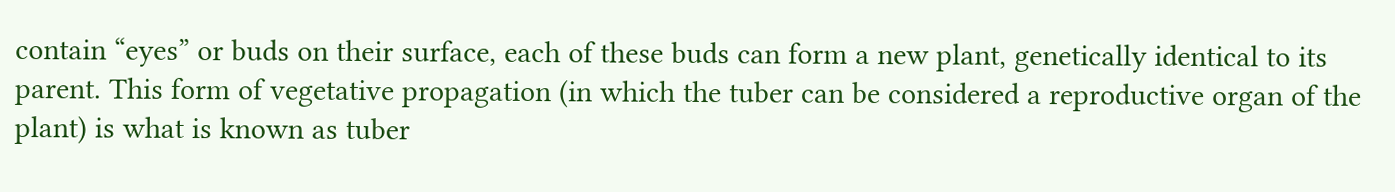contain “eyes” or buds on their surface, each of these buds can form a new plant, genetically identical to its parent. This form of vegetative propagation (in which the tuber can be considered a reproductive organ of the plant) is what is known as tuber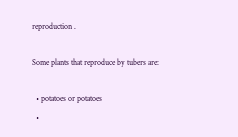reproduction .

Some plants that reproduce by tubers are:

  • potatoes or potatoes
  •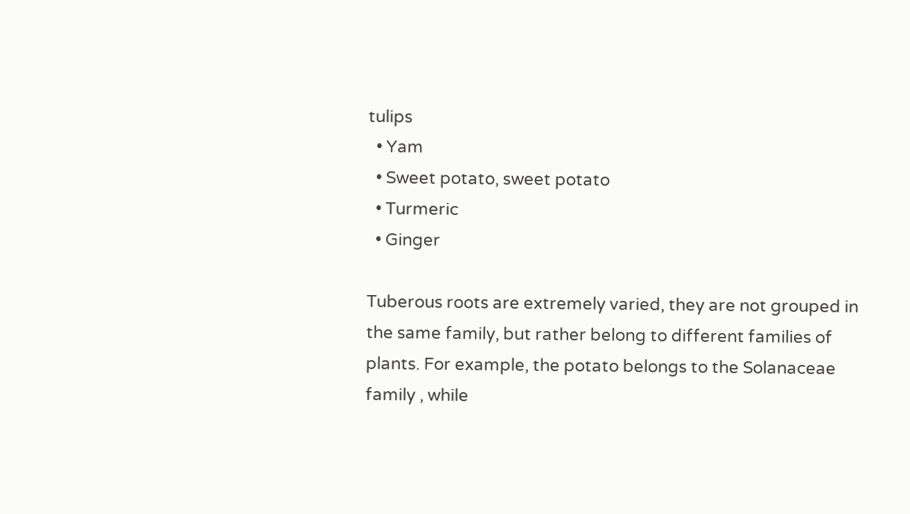tulips
  • Yam
  • Sweet potato, sweet potato
  • Turmeric
  • Ginger

Tuberous roots are extremely varied, they are not grouped in the same family, but rather belong to different families of plants. For example, the potato belongs to the Solanaceae family , while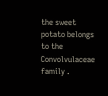the sweet potato belongs to the Convolvulaceae family .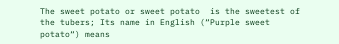The sweet potato or sweet potato  is the sweetest of the tubers; Its name in English (“Purple sweet potato“) means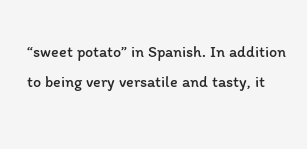“sweet potato” in Spanish. In addition to being very versatile and tasty, it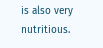is also very nutritious.